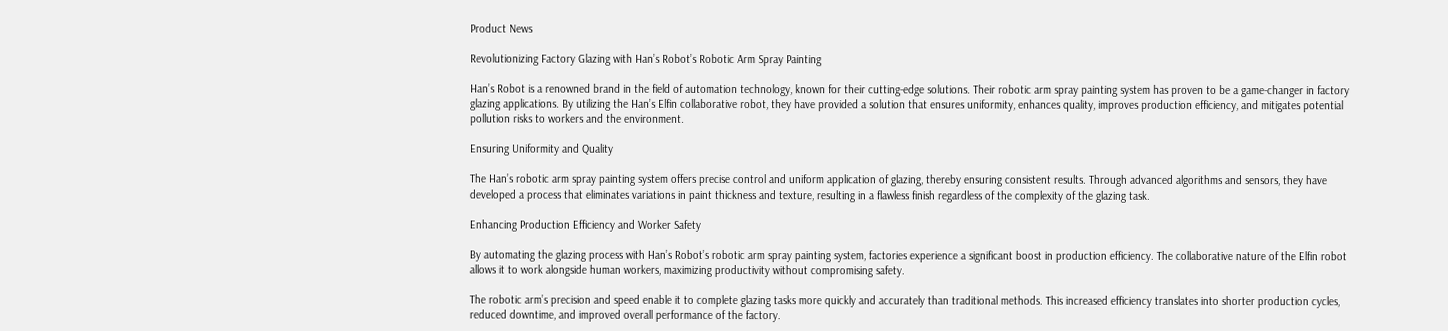Product News

Revolutionizing Factory Glazing with Han’s Robot’s Robotic Arm Spray Painting

Han’s Robot is a renowned brand in the field of automation technology, known for their cutting-edge solutions. Their robotic arm spray painting system has proven to be a game-changer in factory glazing applications. By utilizing the Han’s Elfin collaborative robot, they have provided a solution that ensures uniformity, enhances quality, improves production efficiency, and mitigates potential pollution risks to workers and the environment.

Ensuring Uniformity and Quality

The Han’s robotic arm spray painting system offers precise control and uniform application of glazing, thereby ensuring consistent results. Through advanced algorithms and sensors, they have developed a process that eliminates variations in paint thickness and texture, resulting in a flawless finish regardless of the complexity of the glazing task.

Enhancing Production Efficiency and Worker Safety

By automating the glazing process with Han’s Robot’s robotic arm spray painting system, factories experience a significant boost in production efficiency. The collaborative nature of the Elfin robot allows it to work alongside human workers, maximizing productivity without compromising safety.

The robotic arm’s precision and speed enable it to complete glazing tasks more quickly and accurately than traditional methods. This increased efficiency translates into shorter production cycles, reduced downtime, and improved overall performance of the factory.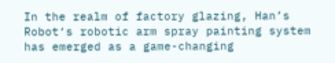In the realm of factory glazing, Han’s Robot‘s robotic arm spray painting system has emerged as a game-changing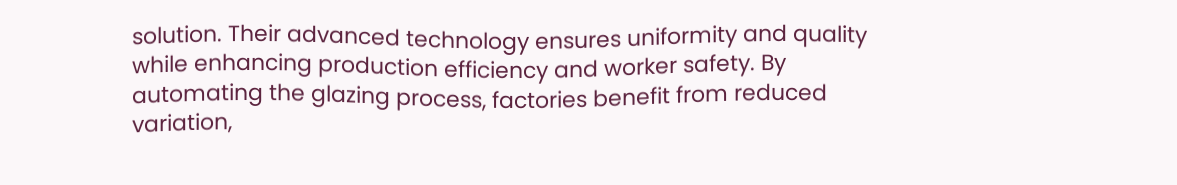solution. Their advanced technology ensures uniformity and quality while enhancing production efficiency and worker safety. By automating the glazing process, factories benefit from reduced variation,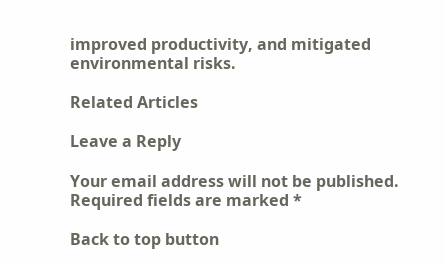improved productivity, and mitigated environmental risks.

Related Articles

Leave a Reply

Your email address will not be published. Required fields are marked *

Back to top button